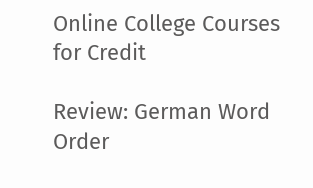Online College Courses for Credit

Review: German Word Order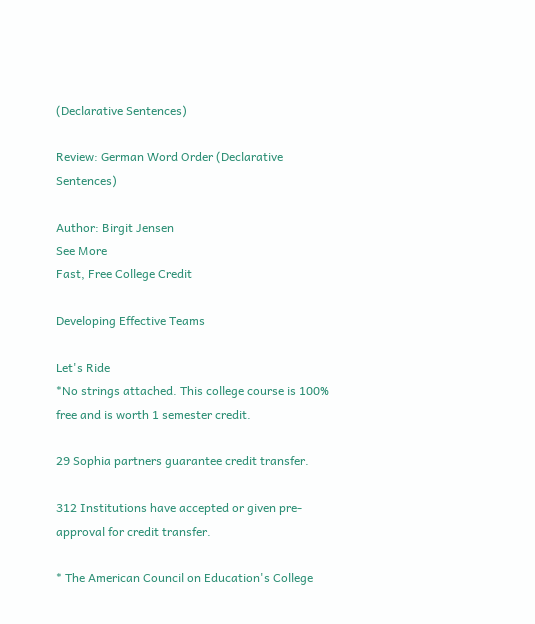(Declarative Sentences)

Review: German Word Order (Declarative Sentences)

Author: Birgit Jensen
See More
Fast, Free College Credit

Developing Effective Teams

Let's Ride
*No strings attached. This college course is 100% free and is worth 1 semester credit.

29 Sophia partners guarantee credit transfer.

312 Institutions have accepted or given pre-approval for credit transfer.

* The American Council on Education's College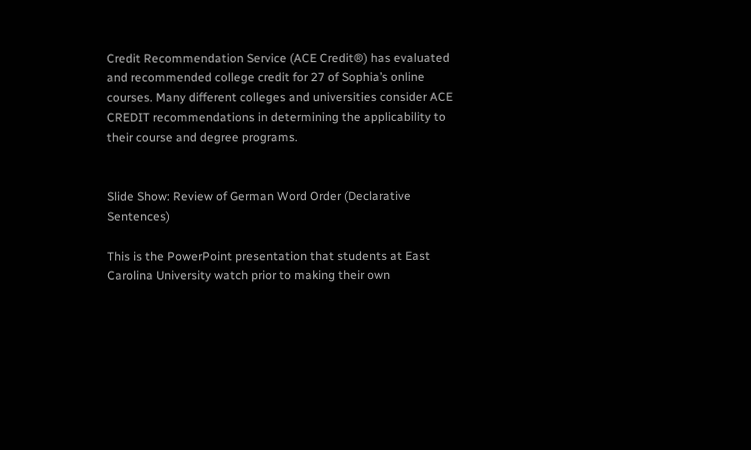Credit Recommendation Service (ACE Credit®) has evaluated and recommended college credit for 27 of Sophia’s online courses. Many different colleges and universities consider ACE CREDIT recommendations in determining the applicability to their course and degree programs.


Slide Show: Review of German Word Order (Declarative Sentences)

This is the PowerPoint presentation that students at East Carolina University watch prior to making their own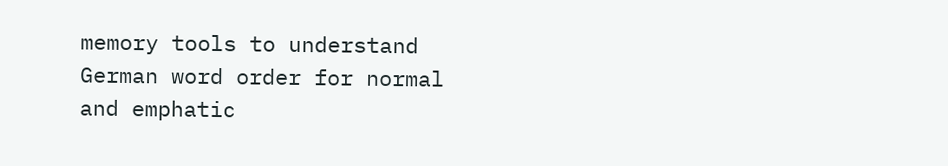memory tools to understand German word order for normal and emphatic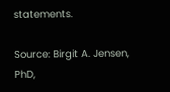statements.

Source: Birgit A. Jensen, PhD,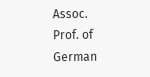Assoc. Prof. of German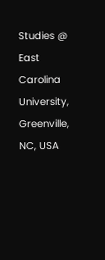Studies @ East Carolina University, Greenville, NC, USA